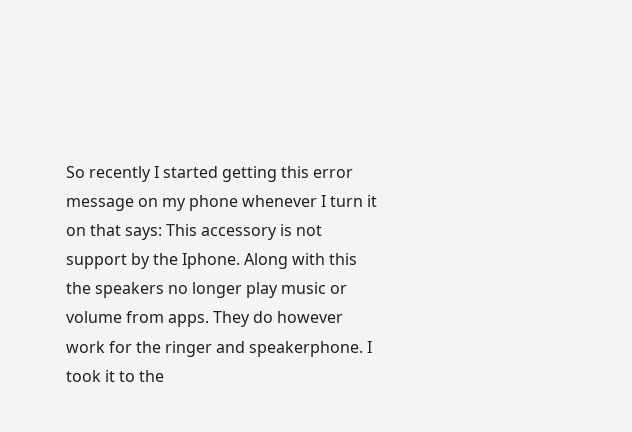So recently I started getting this error message on my phone whenever I turn it on that says: This accessory is not support by the Iphone. Along with this the speakers no longer play music or volume from apps. They do however work for the ringer and speakerphone. I took it to the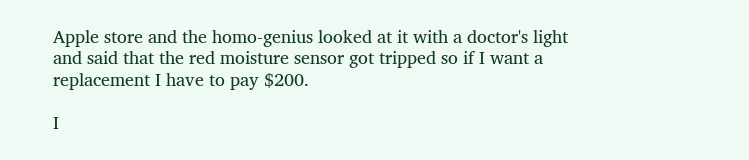Apple store and the homo-genius looked at it with a doctor's light and said that the red moisture sensor got tripped so if I want a replacement I have to pay $200.

I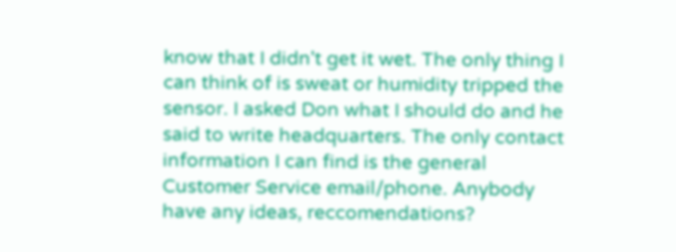know that I didn't get it wet. The only thing I can think of is sweat or humidity tripped the sensor. I asked Don what I should do and he said to write headquarters. The only contact information I can find is the general Customer Service email/phone. Anybody have any ideas, reccomendations?